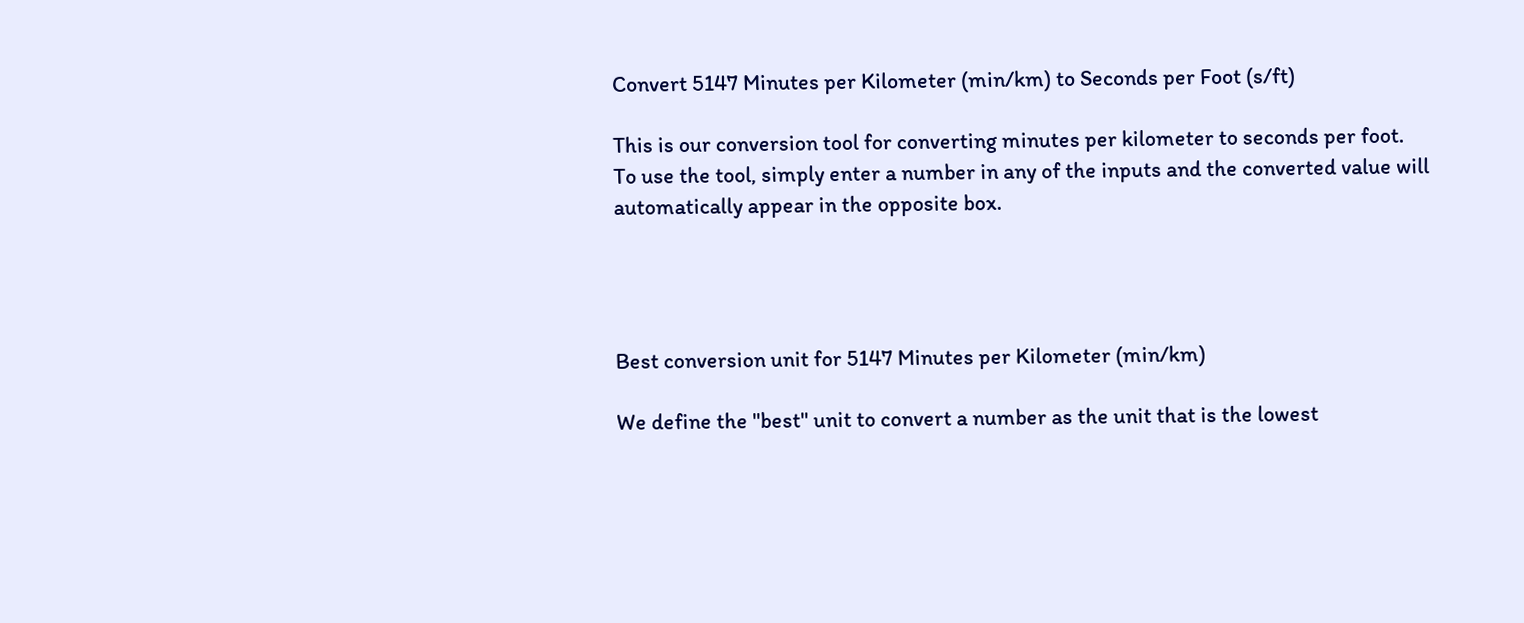Convert 5147 Minutes per Kilometer (min/km) to Seconds per Foot (s/ft)

This is our conversion tool for converting minutes per kilometer to seconds per foot.
To use the tool, simply enter a number in any of the inputs and the converted value will automatically appear in the opposite box.




Best conversion unit for 5147 Minutes per Kilometer (min/km)

We define the "best" unit to convert a number as the unit that is the lowest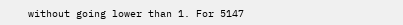without going lower than 1. For 5147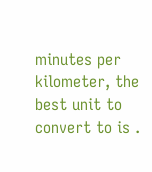minutes per kilometer, the best unit to convert to is .